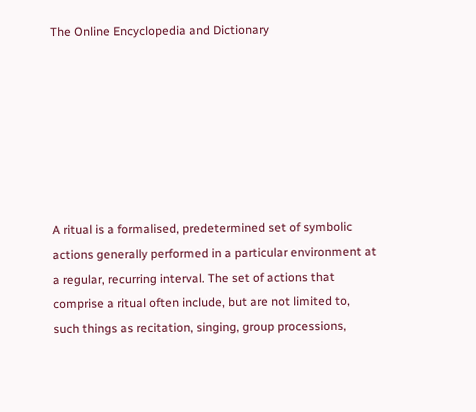The Online Encyclopedia and Dictionary







A ritual is a formalised, predetermined set of symbolic actions generally performed in a particular environment at a regular, recurring interval. The set of actions that comprise a ritual often include, but are not limited to, such things as recitation, singing, group processions,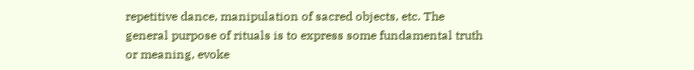repetitive dance, manipulation of sacred objects, etc. The general purpose of rituals is to express some fundamental truth or meaning, evoke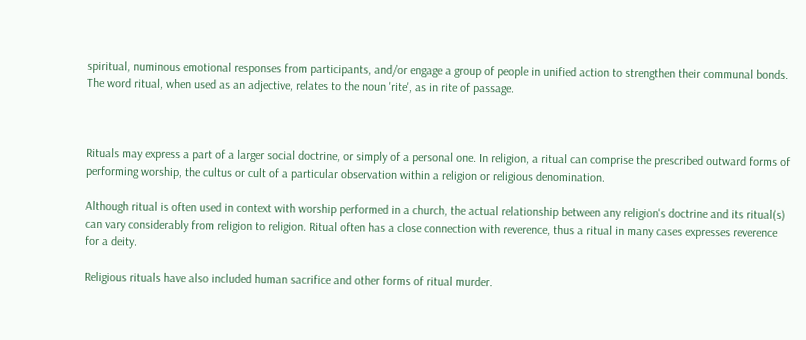spiritual, numinous emotional responses from participants, and/or engage a group of people in unified action to strengthen their communal bonds. The word ritual, when used as an adjective, relates to the noun 'rite', as in rite of passage.



Rituals may express a part of a larger social doctrine, or simply of a personal one. In religion, a ritual can comprise the prescribed outward forms of performing worship, the cultus or cult of a particular observation within a religion or religious denomination.

Although ritual is often used in context with worship performed in a church, the actual relationship between any religion's doctrine and its ritual(s) can vary considerably from religion to religion. Ritual often has a close connection with reverence, thus a ritual in many cases expresses reverence for a deity.

Religious rituals have also included human sacrifice and other forms of ritual murder.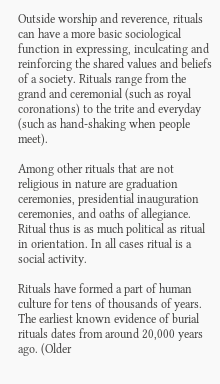Outside worship and reverence, rituals can have a more basic sociological function in expressing, inculcating and reinforcing the shared values and beliefs of a society. Rituals range from the grand and ceremonial (such as royal coronations) to the trite and everyday (such as hand-shaking when people meet).

Among other rituals that are not religious in nature are graduation ceremonies, presidential inauguration ceremonies, and oaths of allegiance. Ritual thus is as much political as ritual in orientation. In all cases ritual is a social activity.

Rituals have formed a part of human culture for tens of thousands of years. The earliest known evidence of burial rituals dates from around 20,000 years ago. (Older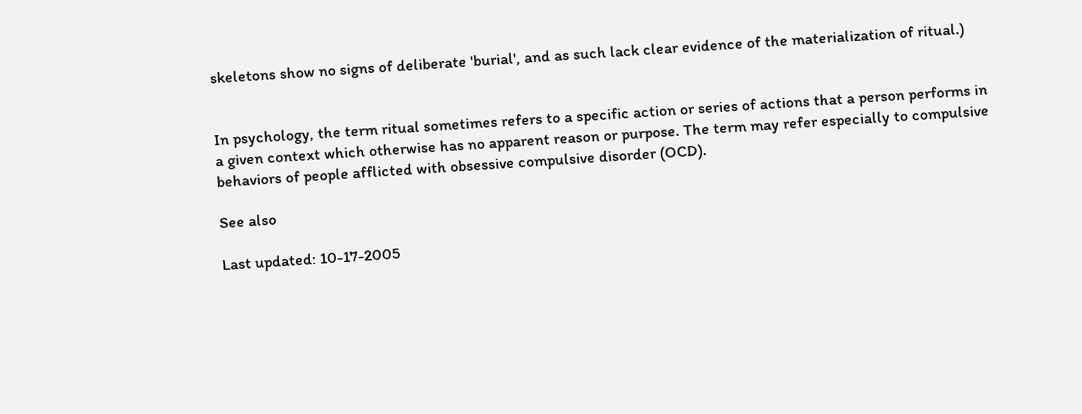skeletons show no signs of deliberate 'burial', and as such lack clear evidence of the materialization of ritual.)


In psychology, the term ritual sometimes refers to a specific action or series of actions that a person performs in a given context which otherwise has no apparent reason or purpose. The term may refer especially to compulsive behaviors of people afflicted with obsessive compulsive disorder (OCD).

See also

Last updated: 10-17-2005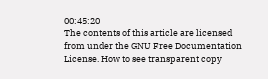00:45:20
The contents of this article are licensed from under the GNU Free Documentation License. How to see transparent copy